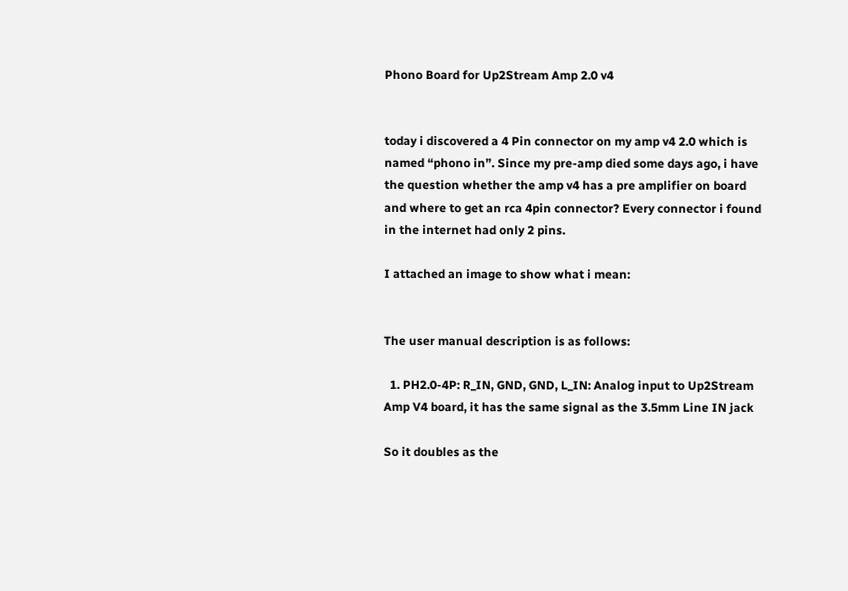Phono Board for Up2Stream Amp 2.0 v4


today i discovered a 4 Pin connector on my amp v4 2.0 which is named “phono in”. Since my pre-amp died some days ago, i have the question whether the amp v4 has a pre amplifier on board and where to get an rca 4pin connector? Every connector i found in the internet had only 2 pins.

I attached an image to show what i mean:


The user manual description is as follows:

  1. PH2.0-4P: R_IN, GND, GND, L_IN: Analog input to Up2Stream Amp V4 board, it has the same signal as the 3.5mm Line IN jack

So it doubles as the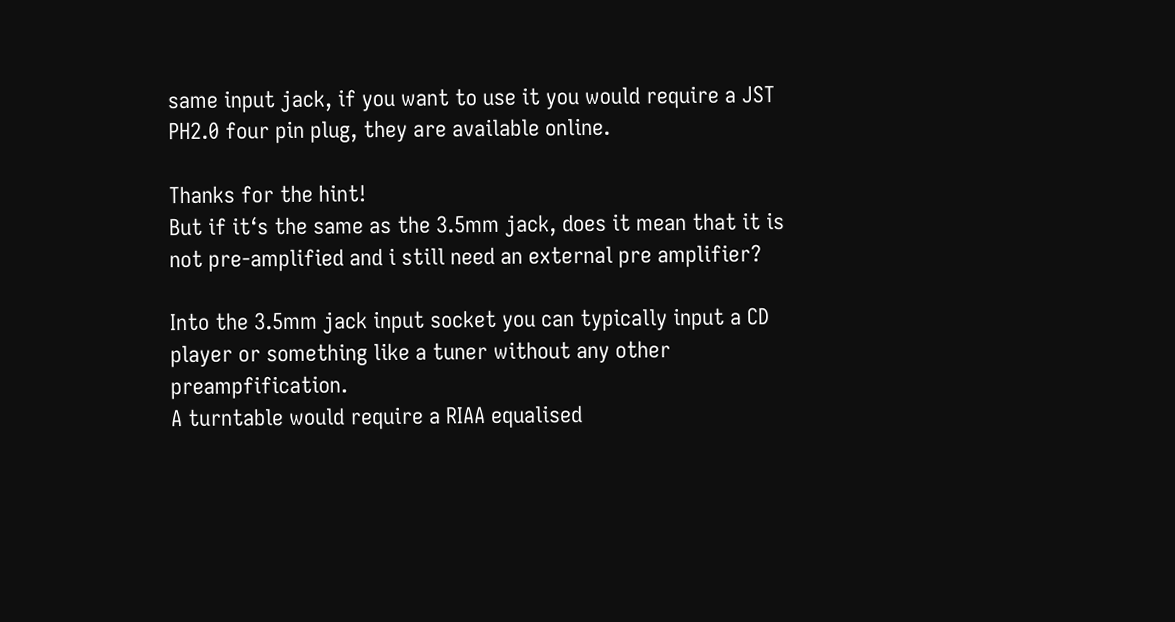same input jack, if you want to use it you would require a JST PH2.0 four pin plug, they are available online.

Thanks for the hint!
But if it‘s the same as the 3.5mm jack, does it mean that it is not pre-amplified and i still need an external pre amplifier?

Into the 3.5mm jack input socket you can typically input a CD player or something like a tuner without any other preampfification.
A turntable would require a RIAA equalised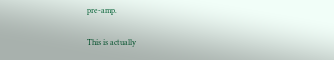pre-amp.

This is actually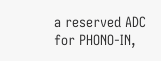a reserved ADC for PHONO-IN,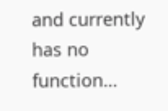and currently has no function…